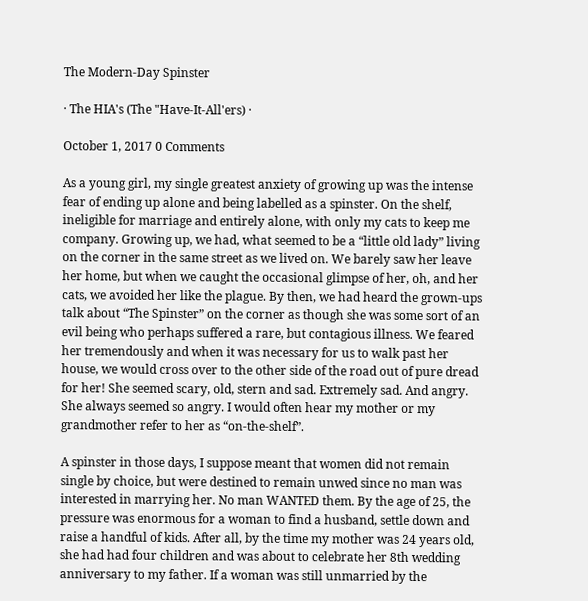The Modern-Day Spinster

· The HIA's (The "Have-It-All'ers) ·

October 1, 2017 0 Comments

As a young girl, my single greatest anxiety of growing up was the intense fear of ending up alone and being labelled as a spinster. On the shelf, ineligible for marriage and entirely alone, with only my cats to keep me company. Growing up, we had, what seemed to be a “little old lady” living on the corner in the same street as we lived on. We barely saw her leave her home, but when we caught the occasional glimpse of her, oh, and her cats, we avoided her like the plague. By then, we had heard the grown-ups talk about “The Spinster” on the corner as though she was some sort of an evil being who perhaps suffered a rare, but contagious illness. We feared her tremendously and when it was necessary for us to walk past her house, we would cross over to the other side of the road out of pure dread for her! She seemed scary, old, stern and sad. Extremely sad. And angry. She always seemed so angry. I would often hear my mother or my grandmother refer to her as “on-the-shelf”.

A spinster in those days, I suppose meant that women did not remain single by choice, but were destined to remain unwed since no man was interested in marrying her. No man WANTED them. By the age of 25, the pressure was enormous for a woman to find a husband, settle down and raise a handful of kids. After all, by the time my mother was 24 years old, she had had four children and was about to celebrate her 8th wedding anniversary to my father. If a woman was still unmarried by the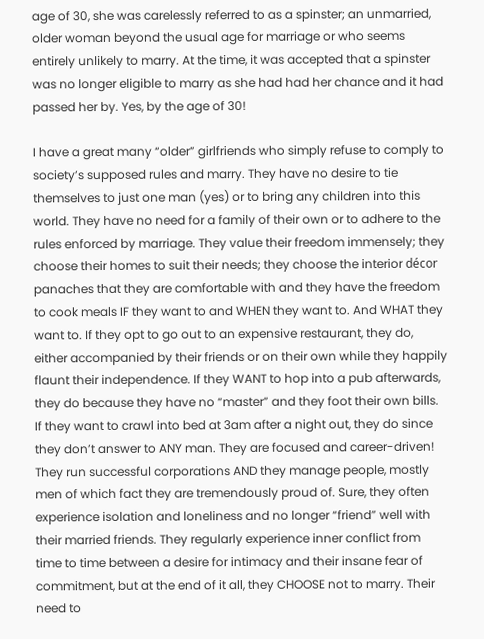age of 30, she was carelessly referred to as a spinster; an unmarried, older woman beyond the usual age for marriage or who seems entirely unlikely to marry. At the time, it was accepted that a spinster was no longer eligible to marry as she had had her chance and it had passed her by. Yes, by the age of 30!

I have a great many “older” girlfriends who simply refuse to comply to society’s supposed rules and marry. They have no desire to tie themselves to just one man (yes) or to bring any children into this world. They have no need for a family of their own or to adhere to the rules enforced by marriage. They value their freedom immensely; they choose their homes to suit their needs; they choose the interior décor panaches that they are comfortable with and they have the freedom to cook meals IF they want to and WHEN they want to. And WHAT they want to. If they opt to go out to an expensive restaurant, they do, either accompanied by their friends or on their own while they happily flaunt their independence. If they WANT to hop into a pub afterwards, they do because they have no “master” and they foot their own bills. If they want to crawl into bed at 3am after a night out, they do since they don’t answer to ANY man. They are focused and career-driven! They run successful corporations AND they manage people, mostly men of which fact they are tremendously proud of. Sure, they often experience isolation and loneliness and no longer “friend” well with their married friends. They regularly experience inner conflict from time to time between a desire for intimacy and their insane fear of commitment, but at the end of it all, they CHOOSE not to marry. Their need to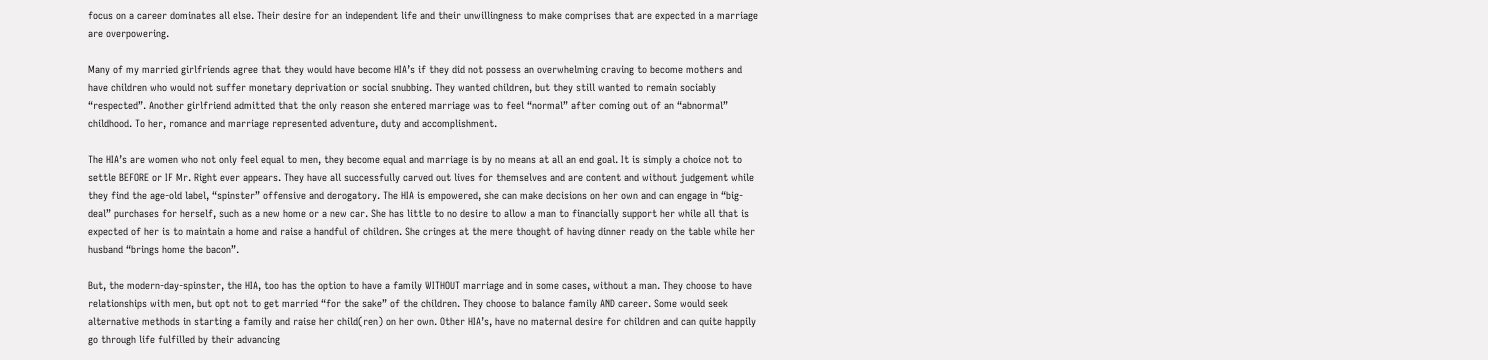focus on a career dominates all else. Their desire for an independent life and their unwillingness to make comprises that are expected in a marriage are overpowering.

Many of my married girlfriends agree that they would have become HIA’s if they did not possess an overwhelming craving to become mothers and have children who would not suffer monetary deprivation or social snubbing. They wanted children, but they still wanted to remain sociably “respected”. Another girlfriend admitted that the only reason she entered marriage was to feel “normal” after coming out of an “abnormal” childhood. To her, romance and marriage represented adventure, duty and accomplishment.

The HIA’s are women who not only feel equal to men, they become equal and marriage is by no means at all an end goal. It is simply a choice not to settle BEFORE or IF Mr. Right ever appears. They have all successfully carved out lives for themselves and are content and without judgement while they find the age-old label, “spinster” offensive and derogatory. The HIA is empowered, she can make decisions on her own and can engage in “big-deal” purchases for herself, such as a new home or a new car. She has little to no desire to allow a man to financially support her while all that is expected of her is to maintain a home and raise a handful of children. She cringes at the mere thought of having dinner ready on the table while her husband “brings home the bacon”.

But, the modern-day-spinster, the HIA, too has the option to have a family WITHOUT marriage and in some cases, without a man. They choose to have relationships with men, but opt not to get married “for the sake” of the children. They choose to balance family AND career. Some would seek alternative methods in starting a family and raise her child(ren) on her own. Other HIA’s, have no maternal desire for children and can quite happily go through life fulfilled by their advancing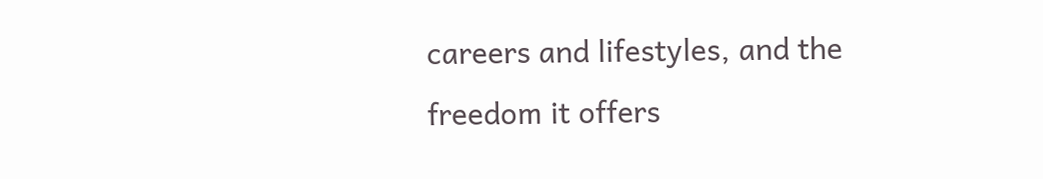careers and lifestyles, and the freedom it offers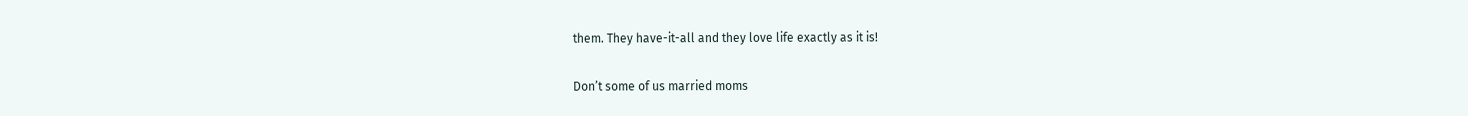them. They have-it-all and they love life exactly as it is!

Don’t some of us married moms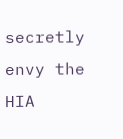secretly envy the HIA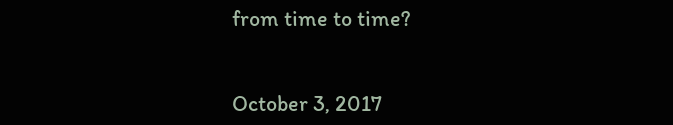from time to time?


October 3, 2017